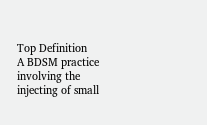Top Definition
A BDSM practice involving the injecting of small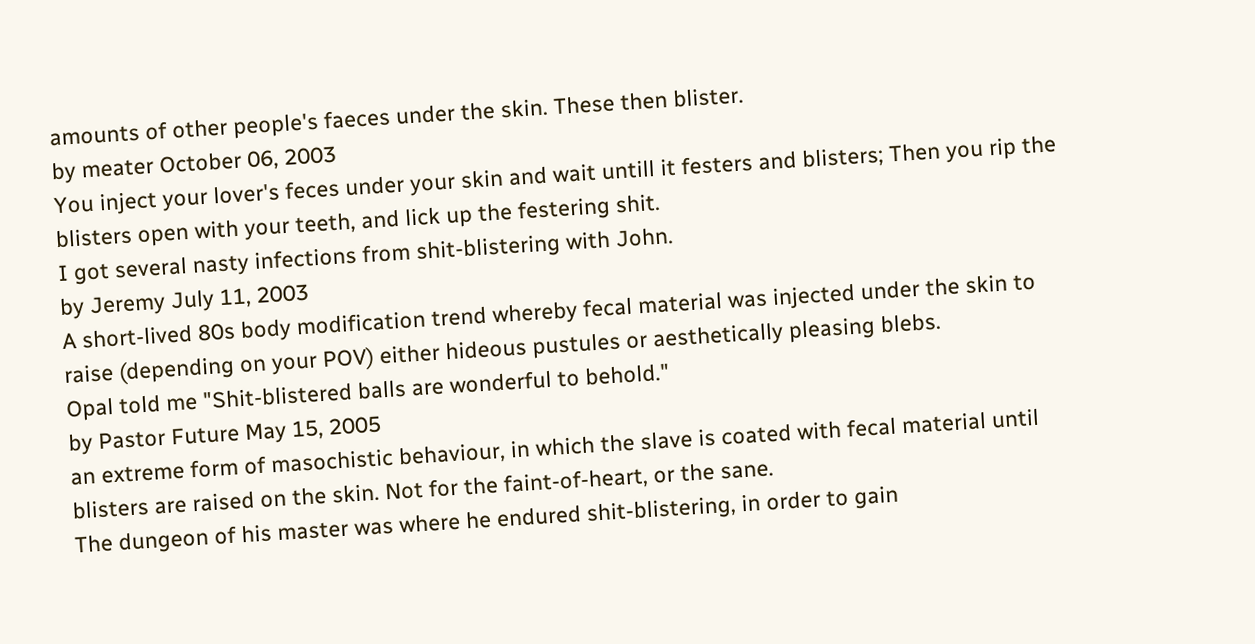amounts of other people's faeces under the skin. These then blister.
by meater October 06, 2003
You inject your lover's feces under your skin and wait untill it festers and blisters; Then you rip the blisters open with your teeth, and lick up the festering shit.
I got several nasty infections from shit-blistering with John.
by Jeremy July 11, 2003
A short-lived 80s body modification trend whereby fecal material was injected under the skin to raise (depending on your POV) either hideous pustules or aesthetically pleasing blebs.
Opal told me "Shit-blistered balls are wonderful to behold."
by Pastor Future May 15, 2005
an extreme form of masochistic behaviour, in which the slave is coated with fecal material until blisters are raised on the skin. Not for the faint-of-heart, or the sane.
The dungeon of his master was where he endured shit-blistering, in order to gain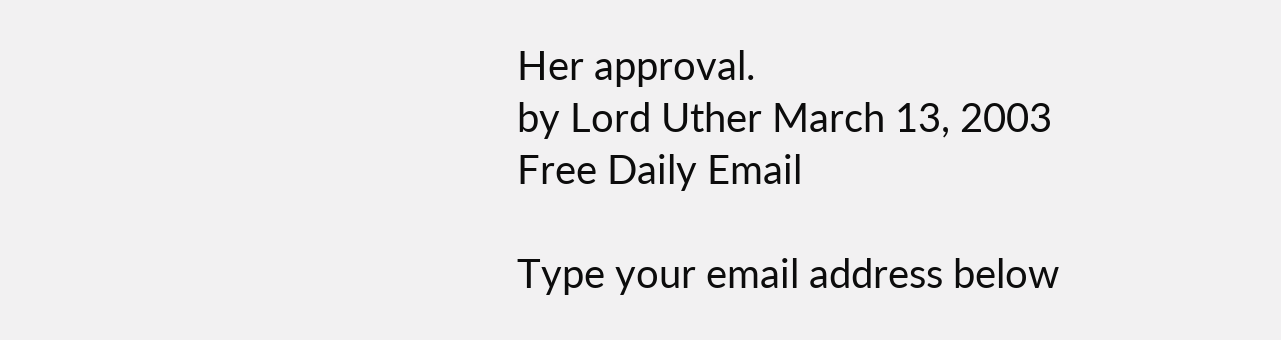Her approval.
by Lord Uther March 13, 2003
Free Daily Email

Type your email address below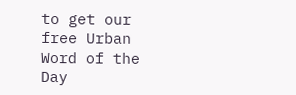to get our free Urban Word of the Day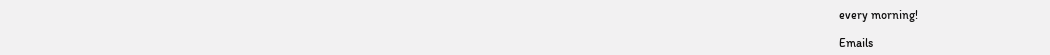every morning!

Emails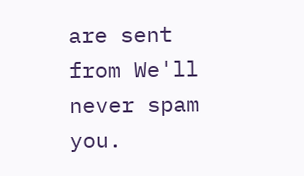are sent from We'll never spam you.